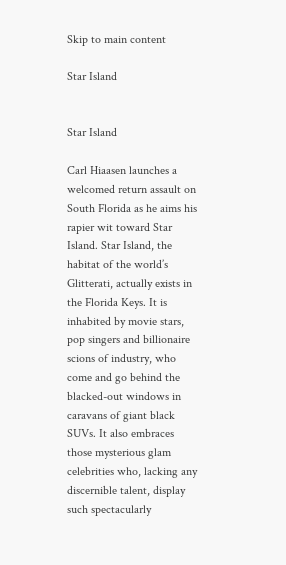Skip to main content

Star Island


Star Island

Carl Hiaasen launches a welcomed return assault on South Florida as he aims his rapier wit toward Star Island. Star Island, the habitat of the world’s Glitterati, actually exists in the Florida Keys. It is inhabited by movie stars, pop singers and billionaire scions of industry, who come and go behind the blacked-out windows in caravans of giant black SUVs. It also embraces those mysterious glam celebrities who, lacking any discernible talent, display such spectacularly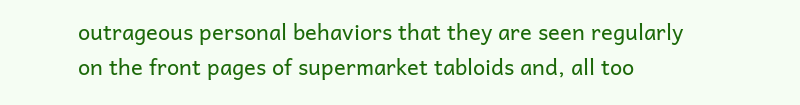outrageous personal behaviors that they are seen regularly on the front pages of supermarket tabloids and, all too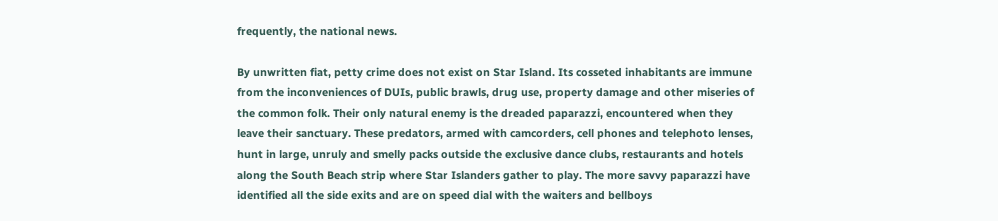frequently, the national news.

By unwritten fiat, petty crime does not exist on Star Island. Its cosseted inhabitants are immune from the inconveniences of DUIs, public brawls, drug use, property damage and other miseries of the common folk. Their only natural enemy is the dreaded paparazzi, encountered when they leave their sanctuary. These predators, armed with camcorders, cell phones and telephoto lenses, hunt in large, unruly and smelly packs outside the exclusive dance clubs, restaurants and hotels along the South Beach strip where Star Islanders gather to play. The more savvy paparazzi have identified all the side exits and are on speed dial with the waiters and bellboys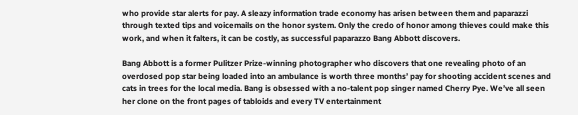who provide star alerts for pay. A sleazy information trade economy has arisen between them and paparazzi through texted tips and voicemails on the honor system. Only the credo of honor among thieves could make this work, and when it falters, it can be costly, as successful paparazzo Bang Abbott discovers.

Bang Abbott is a former Pulitzer Prize-winning photographer who discovers that one revealing photo of an overdosed pop star being loaded into an ambulance is worth three months’ pay for shooting accident scenes and cats in trees for the local media. Bang is obsessed with a no-talent pop singer named Cherry Pye. We’ve all seen her clone on the front pages of tabloids and every TV entertainment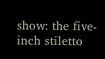show: the five-inch stiletto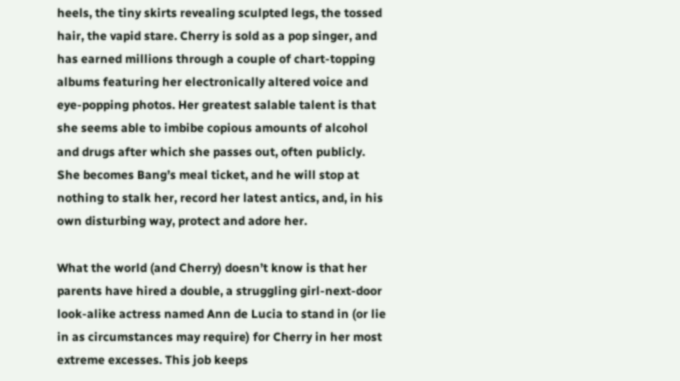heels, the tiny skirts revealing sculpted legs, the tossed hair, the vapid stare. Cherry is sold as a pop singer, and has earned millions through a couple of chart-topping albums featuring her electronically altered voice and eye-popping photos. Her greatest salable talent is that she seems able to imbibe copious amounts of alcohol and drugs after which she passes out, often publicly. She becomes Bang’s meal ticket, and he will stop at nothing to stalk her, record her latest antics, and, in his own disturbing way, protect and adore her.

What the world (and Cherry) doesn’t know is that her parents have hired a double, a struggling girl-next-door look-alike actress named Ann de Lucia to stand in (or lie in as circumstances may require) for Cherry in her most extreme excesses. This job keeps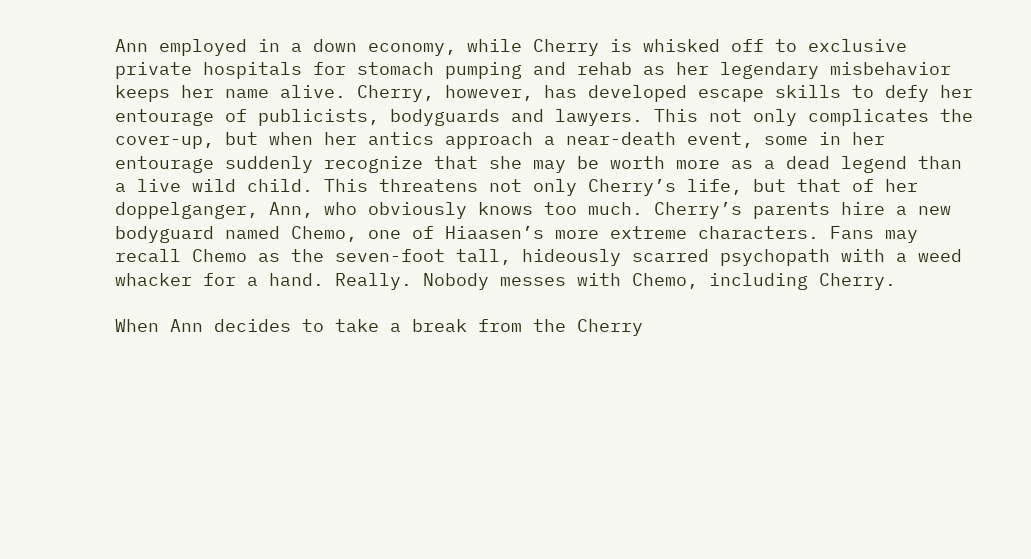Ann employed in a down economy, while Cherry is whisked off to exclusive private hospitals for stomach pumping and rehab as her legendary misbehavior keeps her name alive. Cherry, however, has developed escape skills to defy her entourage of publicists, bodyguards and lawyers. This not only complicates the cover-up, but when her antics approach a near-death event, some in her entourage suddenly recognize that she may be worth more as a dead legend than a live wild child. This threatens not only Cherry’s life, but that of her doppelganger, Ann, who obviously knows too much. Cherry’s parents hire a new bodyguard named Chemo, one of Hiaasen’s more extreme characters. Fans may recall Chemo as the seven-foot tall, hideously scarred psychopath with a weed whacker for a hand. Really. Nobody messes with Chemo, including Cherry.

When Ann decides to take a break from the Cherry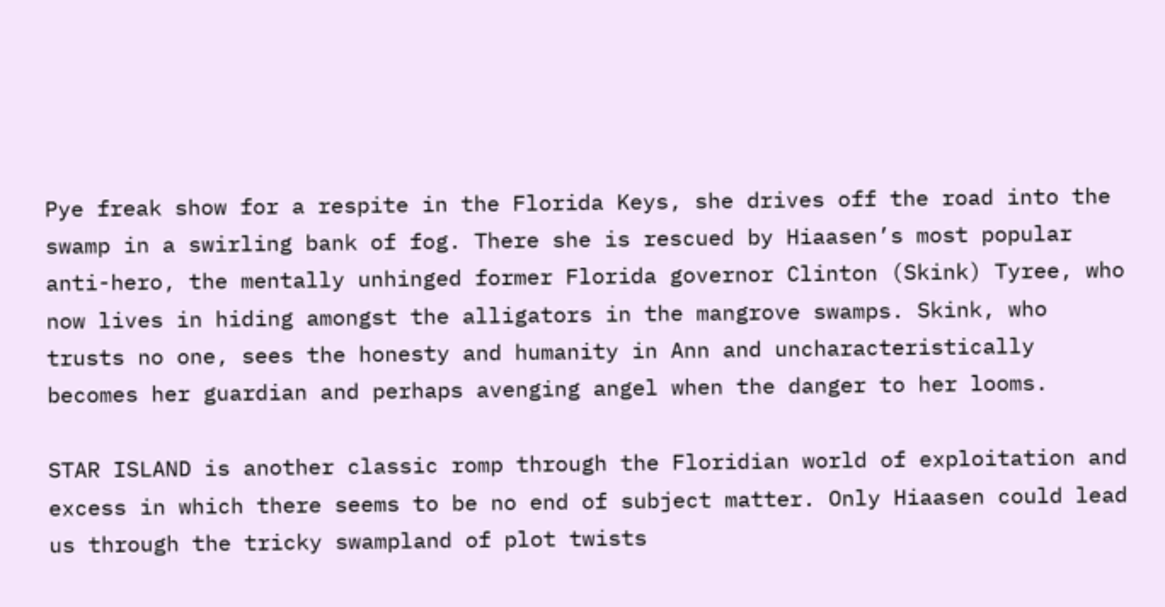Pye freak show for a respite in the Florida Keys, she drives off the road into the swamp in a swirling bank of fog. There she is rescued by Hiaasen’s most popular anti-hero, the mentally unhinged former Florida governor Clinton (Skink) Tyree, who now lives in hiding amongst the alligators in the mangrove swamps. Skink, who trusts no one, sees the honesty and humanity in Ann and uncharacteristically becomes her guardian and perhaps avenging angel when the danger to her looms.

STAR ISLAND is another classic romp through the Floridian world of exploitation and excess in which there seems to be no end of subject matter. Only Hiaasen could lead us through the tricky swampland of plot twists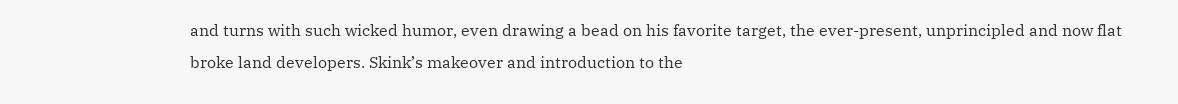and turns with such wicked humor, even drawing a bead on his favorite target, the ever-present, unprincipled and now flat broke land developers. Skink’s makeover and introduction to the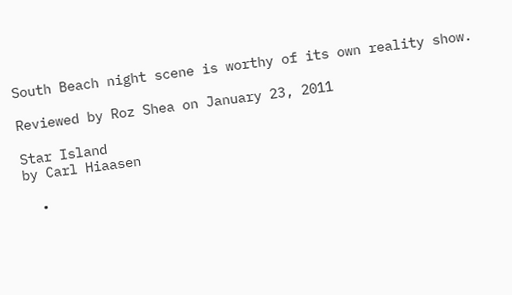South Beach night scene is worthy of its own reality show.

Reviewed by Roz Shea on January 23, 2011

Star Island
by Carl Hiaasen

  •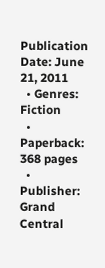Publication Date: June 21, 2011
  • Genres: Fiction
  • Paperback: 368 pages
  • Publisher: Grand Central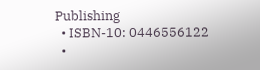Publishing
  • ISBN-10: 0446556122
  •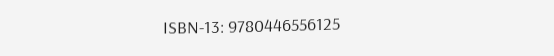ISBN-13: 9780446556125